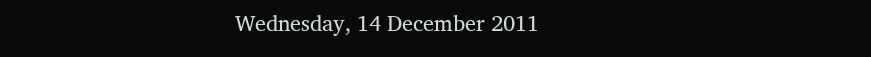Wednesday, 14 December 2011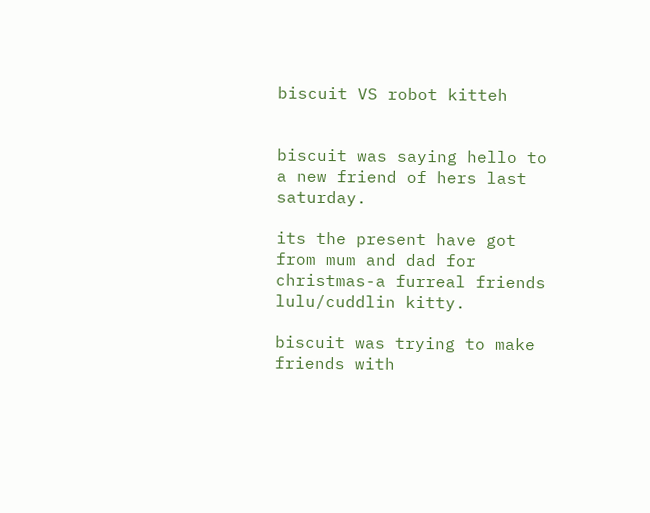biscuit VS robot kitteh


biscuit was saying hello to a new friend of hers last saturday.

its the present have got from mum and dad for christmas-a furreal friends lulu/cuddlin kitty.

biscuit was trying to make friends with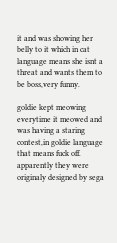it and was showing her belly to it which in cat language means she isnt a threat and wants them to be boss,very funny.

goldie kept meowing everytime it meowed and was having a staring contest,in goldie language that means fuck off.
apparently they were originaly designed by sega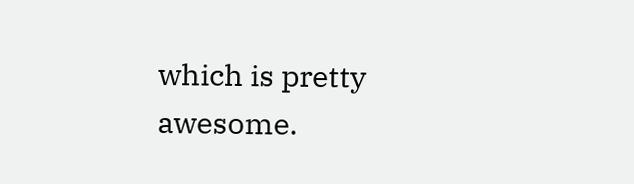which is pretty awesome.